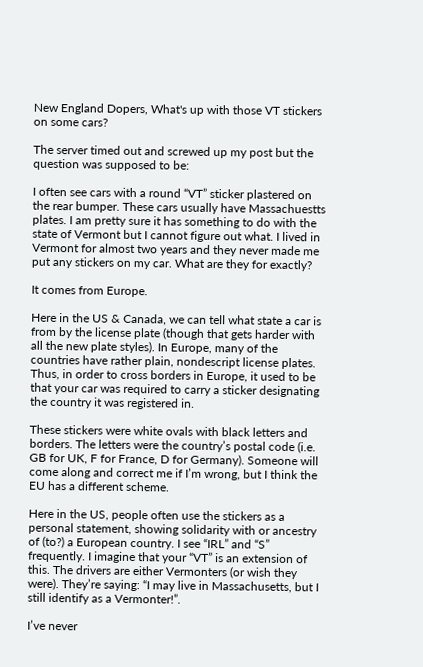New England Dopers, What's up with those VT stickers on some cars?

The server timed out and screwed up my post but the question was supposed to be:

I often see cars with a round “VT” sticker plastered on the rear bumper. These cars usually have Massachuestts plates. I am pretty sure it has something to do with the state of Vermont but I cannot figure out what. I lived in Vermont for almost two years and they never made me put any stickers on my car. What are they for exactly?

It comes from Europe.

Here in the US & Canada, we can tell what state a car is from by the license plate (though that gets harder with all the new plate styles). In Europe, many of the countries have rather plain, nondescript license plates. Thus, in order to cross borders in Europe, it used to be that your car was required to carry a sticker designating the country it was registered in.

These stickers were white ovals with black letters and borders. The letters were the country’s postal code (i.e. GB for UK, F for France, D for Germany). Someone will come along and correct me if I’m wrong, but I think the EU has a different scheme.

Here in the US, people often use the stickers as a personal statement, showing solidarity with or ancestry of (to?) a European country. I see “IRL” and “S” frequently. I imagine that your “VT” is an extension of this. The drivers are either Vermonters (or wish they were). They’re saying: “I may live in Massachusetts, but I still identify as a Vermonter!”.

I’ve never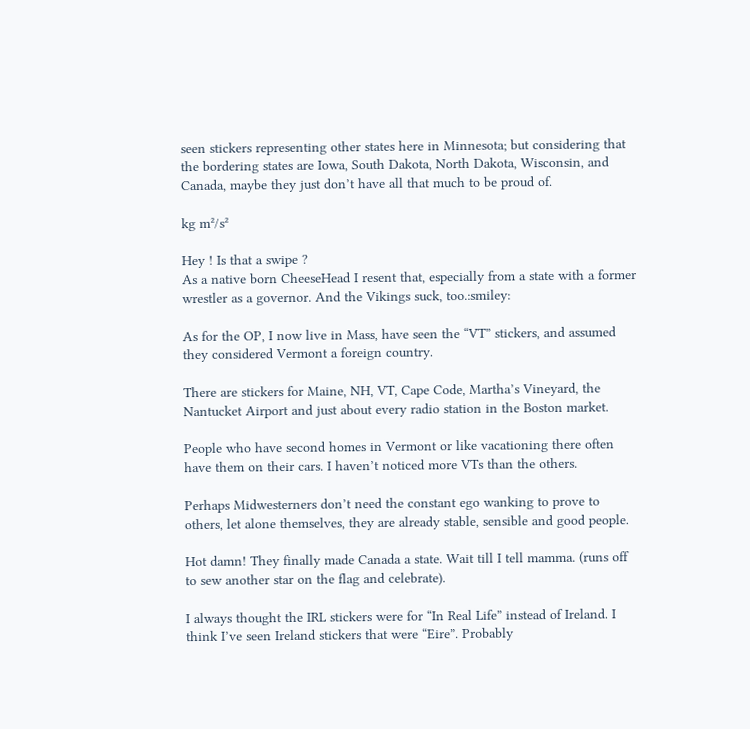seen stickers representing other states here in Minnesota; but considering that the bordering states are Iowa, South Dakota, North Dakota, Wisconsin, and Canada, maybe they just don’t have all that much to be proud of.

kg m²/s²

Hey ! Is that a swipe ?
As a native born CheeseHead I resent that, especially from a state with a former wrestler as a governor. And the Vikings suck, too.:smiley:

As for the OP, I now live in Mass, have seen the “VT” stickers, and assumed they considered Vermont a foreign country.

There are stickers for Maine, NH, VT, Cape Code, Martha’s Vineyard, the Nantucket Airport and just about every radio station in the Boston market.

People who have second homes in Vermont or like vacationing there often have them on their cars. I haven’t noticed more VTs than the others.

Perhaps Midwesterners don’t need the constant ego wanking to prove to others, let alone themselves, they are already stable, sensible and good people.

Hot damn! They finally made Canada a state. Wait till I tell mamma. (runs off to sew another star on the flag and celebrate).

I always thought the IRL stickers were for “In Real Life” instead of Ireland. I think I’ve seen Ireland stickers that were “Eire”. Probably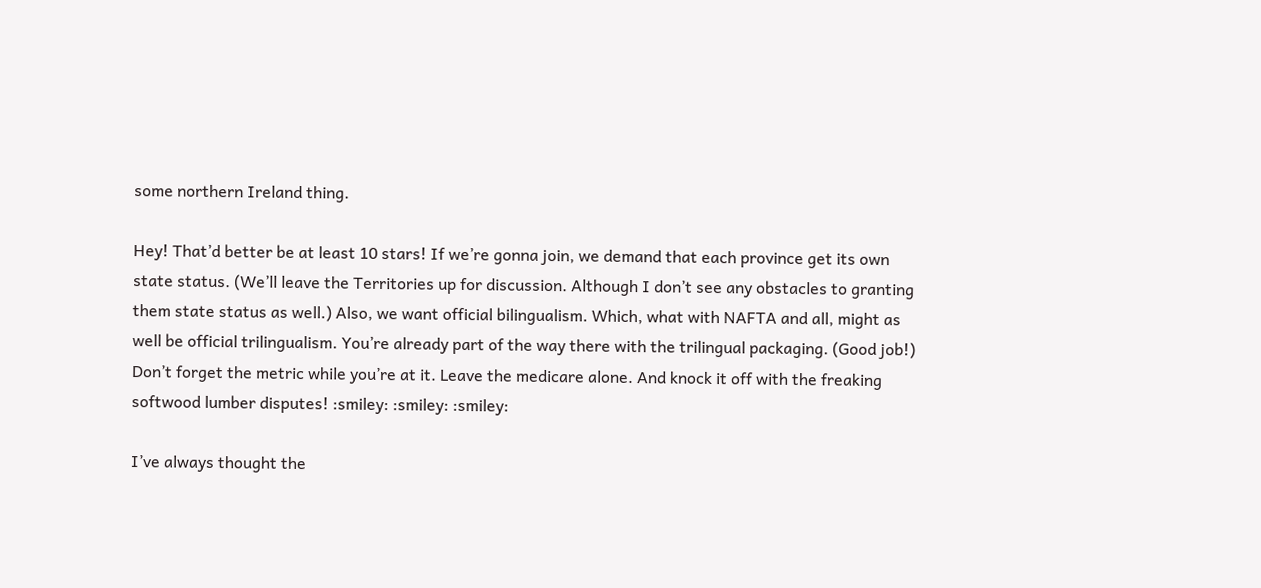some northern Ireland thing.

Hey! That’d better be at least 10 stars! If we’re gonna join, we demand that each province get its own state status. (We’ll leave the Territories up for discussion. Although I don’t see any obstacles to granting them state status as well.) Also, we want official bilingualism. Which, what with NAFTA and all, might as well be official trilingualism. You’re already part of the way there with the trilingual packaging. (Good job!) Don’t forget the metric while you’re at it. Leave the medicare alone. And knock it off with the freaking softwood lumber disputes! :smiley: :smiley: :smiley:

I’ve always thought the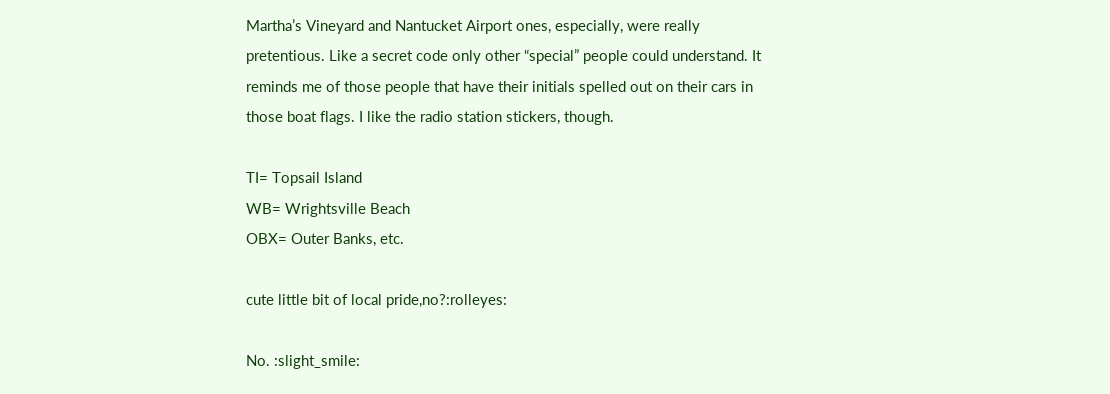Martha’s Vineyard and Nantucket Airport ones, especially, were really pretentious. Like a secret code only other “special” people could understand. It reminds me of those people that have their initials spelled out on their cars in those boat flags. I like the radio station stickers, though.

TI= Topsail Island
WB= Wrightsville Beach
OBX= Outer Banks, etc.

cute little bit of local pride,no?:rolleyes:

No. :slight_smile: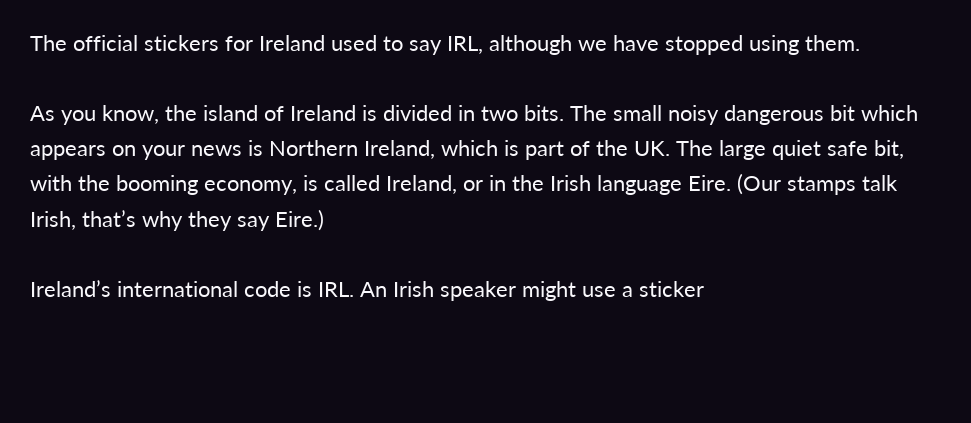The official stickers for Ireland used to say IRL, although we have stopped using them.

As you know, the island of Ireland is divided in two bits. The small noisy dangerous bit which appears on your news is Northern Ireland, which is part of the UK. The large quiet safe bit, with the booming economy, is called Ireland, or in the Irish language Eire. (Our stamps talk Irish, that’s why they say Eire.)

Ireland’s international code is IRL. An Irish speaker might use a sticker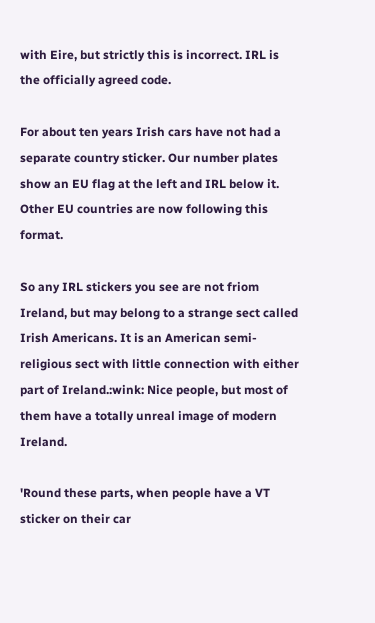with Eire, but strictly this is incorrect. IRL is the officially agreed code.

For about ten years Irish cars have not had a separate country sticker. Our number plates show an EU flag at the left and IRL below it. Other EU countries are now following this format.

So any IRL stickers you see are not friom Ireland, but may belong to a strange sect called Irish Americans. It is an American semi-religious sect with little connection with either part of Ireland.:wink: Nice people, but most of them have a totally unreal image of modern Ireland.

'Round these parts, when people have a VT sticker on their car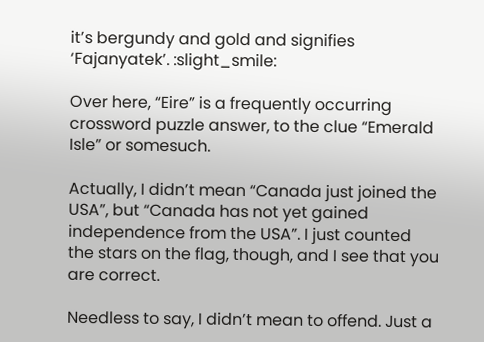it’s bergundy and gold and signifies ‘Fajanyatek’. :slight_smile:

Over here, “Eire” is a frequently occurring crossword puzzle answer, to the clue “Emerald Isle” or somesuch.

Actually, I didn’t mean “Canada just joined the USA”, but “Canada has not yet gained independence from the USA”. I just counted the stars on the flag, though, and I see that you are correct.

Needless to say, I didn’t mean to offend. Just a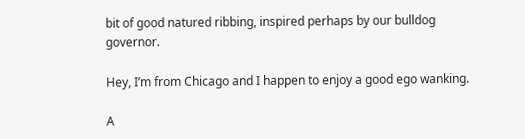bit of good natured ribbing, inspired perhaps by our bulldog governor.

Hey, I’m from Chicago and I happen to enjoy a good ego wanking.

A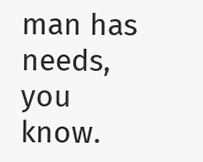man has needs, you know.